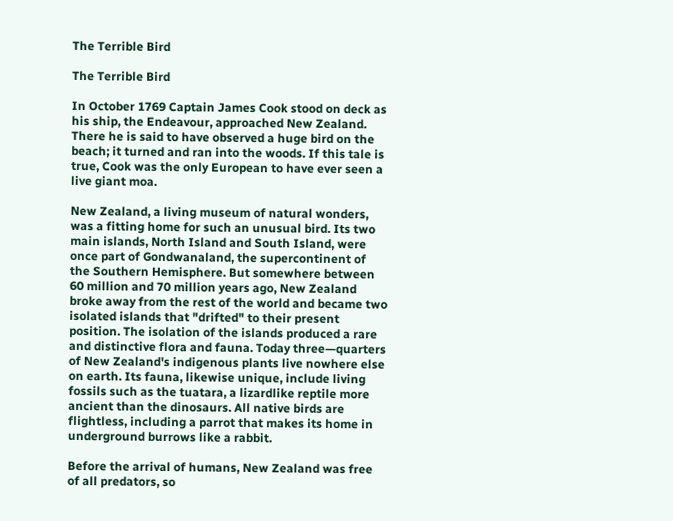The Terrible Bird

The Terrible Bird

In October 1769 Captain James Cook stood on deck as his ship, the Endeavour, approached New Zealand. There he is said to have observed a huge bird on the beach; it turned and ran into the woods. If this tale is true, Cook was the only European to have ever seen a live giant moa.

New Zealand, a living museum of natural wonders, was a fitting home for such an unusual bird. Its two main islands, North Island and South Island, were once part of Gondwanaland, the supercontinent of the Southern Hemisphere. But somewhere between 60 million and 70 million years ago, New Zealand broke away from the rest of the world and became two isolated islands that "drifted" to their present position. The isolation of the islands produced a rare and distinctive flora and fauna. Today three—quarters of New Zealand's indigenous plants live nowhere else on earth. Its fauna, likewise unique, include living fossils such as the tuatara, a lizardlike reptile more ancient than the dinosaurs. All native birds are flightless, including a parrot that makes its home in underground burrows like a rabbit.

Before the arrival of humans, New Zealand was free of all predators, so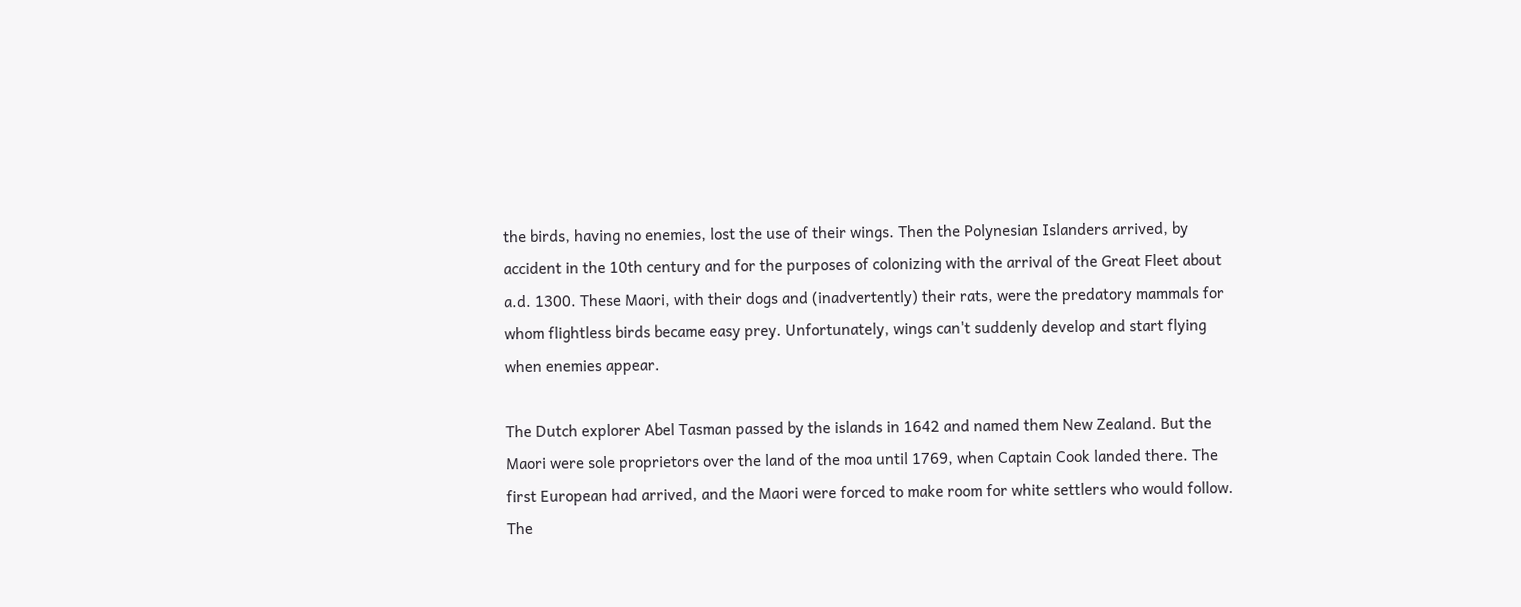the birds, having no enemies, lost the use of their wings. Then the Polynesian Islanders arrived, by accident in the 10th century and for the purposes of colonizing with the arrival of the Great Fleet about a.d. 1300. These Maori, with their dogs and (inadvertently) their rats, were the predatory mammals for whom flightless birds became easy prey. Unfortunately, wings can't suddenly develop and start flying when enemies appear.

The Dutch explorer Abel Tasman passed by the islands in 1642 and named them New Zealand. But the Maori were sole proprietors over the land of the moa until 1769, when Captain Cook landed there. The first European had arrived, and the Maori were forced to make room for white settlers who would follow. The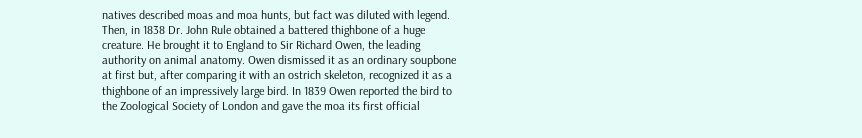natives described moas and moa hunts, but fact was diluted with legend. Then, in 1838 Dr. John Rule obtained a battered thighbone of a huge creature. He brought it to England to Sir Richard Owen, the leading authority on animal anatomy. Owen dismissed it as an ordinary soupbone at first but, after comparing it with an ostrich skeleton, recognized it as a thighbone of an impressively large bird. In 1839 Owen reported the bird to the Zoological Society of London and gave the moa its first official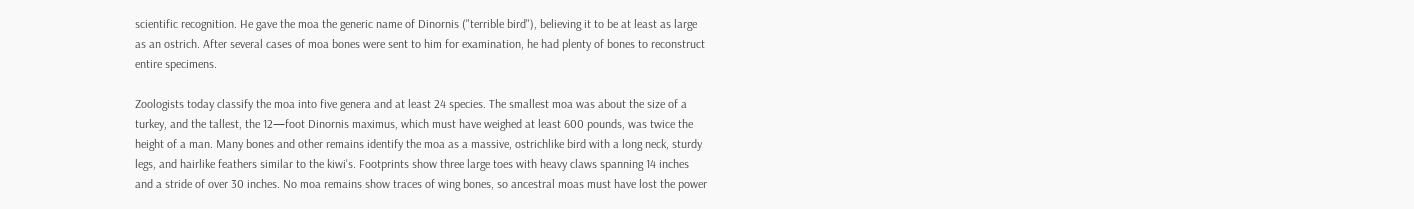scientific recognition. He gave the moa the generic name of Dinornis ("terrible bird"), believing it to be at least as large as an ostrich. After several cases of moa bones were sent to him for examination, he had plenty of bones to reconstruct entire specimens.

Zoologists today classify the moa into five genera and at least 24 species. The smallest moa was about the size of a turkey, and the tallest, the 12—foot Dinornis maximus, which must have weighed at least 600 pounds, was twice the height of a man. Many bones and other remains identify the moa as a massive, ostrichlike bird with a long neck, sturdy legs, and hairlike feathers similar to the kiwi's. Footprints show three large toes with heavy claws spanning 14 inches and a stride of over 30 inches. No moa remains show traces of wing bones, so ancestral moas must have lost the power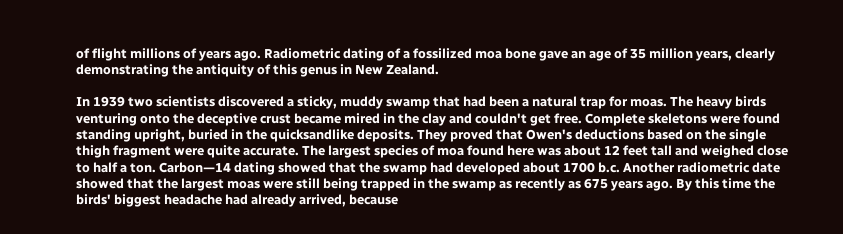of flight millions of years ago. Radiometric dating of a fossilized moa bone gave an age of 35 million years, clearly demonstrating the antiquity of this genus in New Zealand.

In 1939 two scientists discovered a sticky, muddy swamp that had been a natural trap for moas. The heavy birds venturing onto the deceptive crust became mired in the clay and couldn't get free. Complete skeletons were found standing upright, buried in the quicksandlike deposits. They proved that Owen's deductions based on the single thigh fragment were quite accurate. The largest species of moa found here was about 12 feet tall and weighed close to half a ton. Carbon—14 dating showed that the swamp had developed about 1700 b.c. Another radiometric date showed that the largest moas were still being trapped in the swamp as recently as 675 years ago. By this time the birds' biggest headache had already arrived, because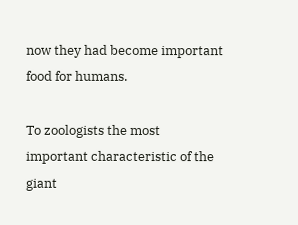now they had become important food for humans.

To zoologists the most important characteristic of the giant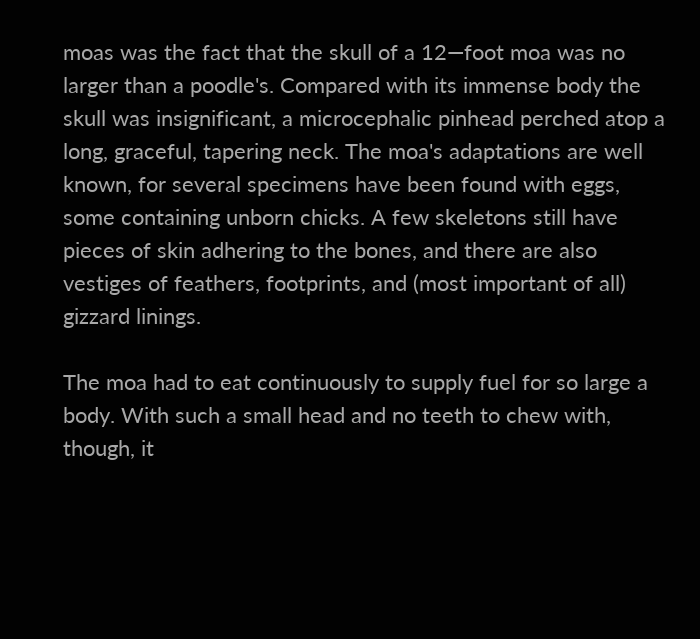moas was the fact that the skull of a 12—foot moa was no larger than a poodle's. Compared with its immense body the skull was insignificant, a microcephalic pinhead perched atop a long, graceful, tapering neck. The moa's adaptations are well known, for several specimens have been found with eggs, some containing unborn chicks. A few skeletons still have pieces of skin adhering to the bones, and there are also vestiges of feathers, footprints, and (most important of all) gizzard linings.

The moa had to eat continuously to supply fuel for so large a body. With such a small head and no teeth to chew with, though, it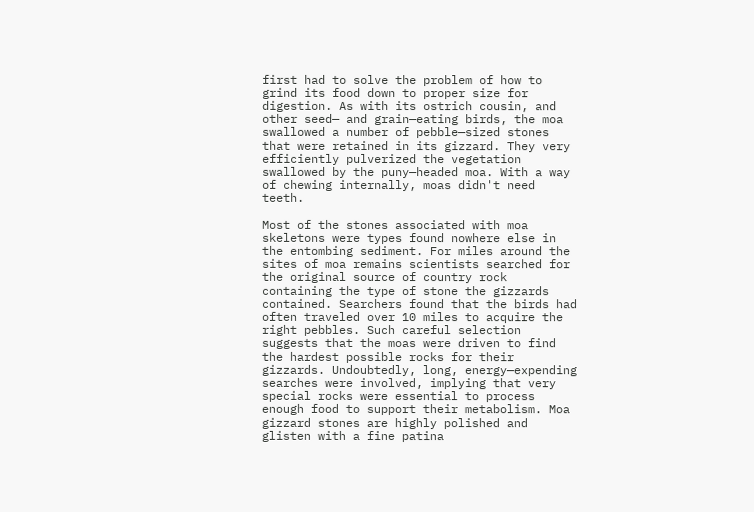first had to solve the problem of how to grind its food down to proper size for digestion. As with its ostrich cousin, and other seed— and grain—eating birds, the moa swallowed a number of pebble—sized stones that were retained in its gizzard. They very efficiently pulverized the vegetation swallowed by the puny—headed moa. With a way of chewing internally, moas didn't need teeth.

Most of the stones associated with moa skeletons were types found nowhere else in the entombing sediment. For miles around the sites of moa remains scientists searched for the original source of country rock containing the type of stone the gizzards contained. Searchers found that the birds had often traveled over 10 miles to acquire the right pebbles. Such careful selection suggests that the moas were driven to find the hardest possible rocks for their gizzards. Undoubtedly, long, energy—expending searches were involved, implying that very special rocks were essential to process enough food to support their metabolism. Moa gizzard stones are highly polished and glisten with a fine patina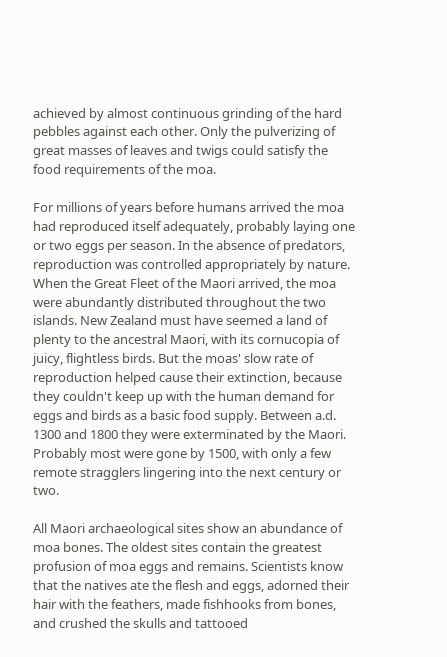achieved by almost continuous grinding of the hard pebbles against each other. Only the pulverizing of great masses of leaves and twigs could satisfy the food requirements of the moa.

For millions of years before humans arrived the moa had reproduced itself adequately, probably laying one or two eggs per season. In the absence of predators, reproduction was controlled appropriately by nature. When the Great Fleet of the Maori arrived, the moa were abundantly distributed throughout the two islands. New Zealand must have seemed a land of plenty to the ancestral Maori, with its cornucopia of juicy, flightless birds. But the moas' slow rate of reproduction helped cause their extinction, because they couldn't keep up with the human demand for eggs and birds as a basic food supply. Between a.d. 1300 and 1800 they were exterminated by the Maori. Probably most were gone by 1500, with only a few remote stragglers lingering into the next century or two.

All Maori archaeological sites show an abundance of moa bones. The oldest sites contain the greatest profusion of moa eggs and remains. Scientists know that the natives ate the flesh and eggs, adorned their hair with the feathers, made fishhooks from bones, and crushed the skulls and tattooed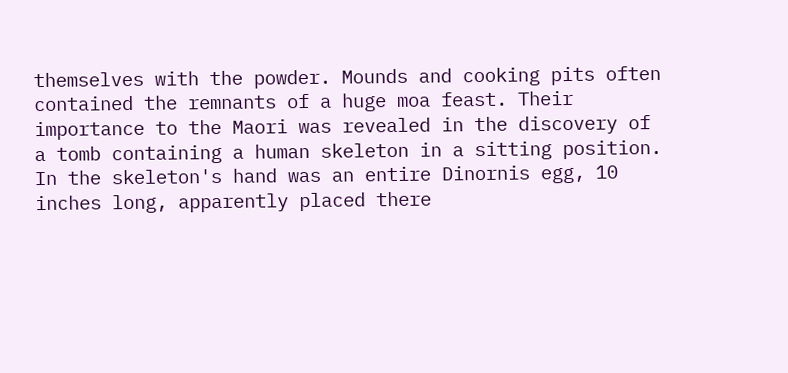themselves with the powder. Mounds and cooking pits often contained the remnants of a huge moa feast. Their importance to the Maori was revealed in the discovery of a tomb containing a human skeleton in a sitting position. In the skeleton's hand was an entire Dinornis egg, 10 inches long, apparently placed there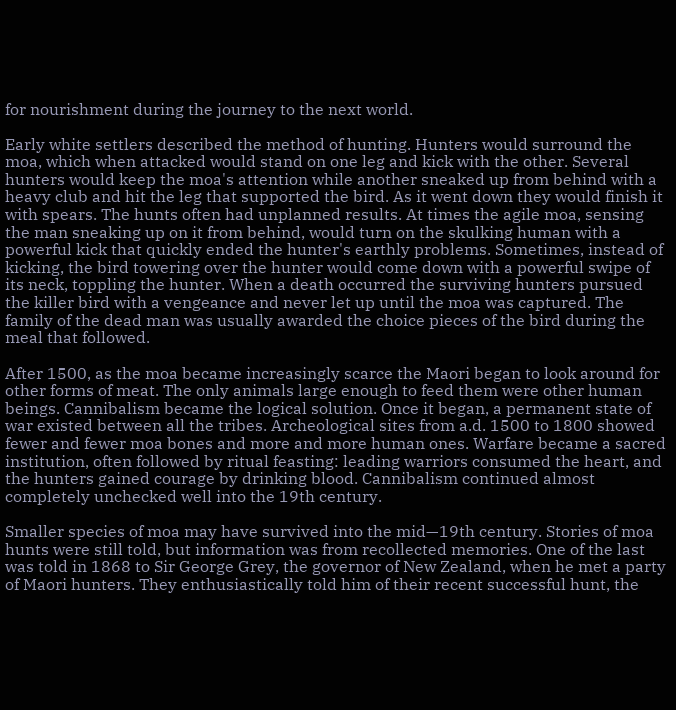for nourishment during the journey to the next world.

Early white settlers described the method of hunting. Hunters would surround the moa, which when attacked would stand on one leg and kick with the other. Several hunters would keep the moa's attention while another sneaked up from behind with a heavy club and hit the leg that supported the bird. As it went down they would finish it with spears. The hunts often had unplanned results. At times the agile moa, sensing the man sneaking up on it from behind, would turn on the skulking human with a powerful kick that quickly ended the hunter's earthly problems. Sometimes, instead of kicking, the bird towering over the hunter would come down with a powerful swipe of its neck, toppling the hunter. When a death occurred the surviving hunters pursued the killer bird with a vengeance and never let up until the moa was captured. The family of the dead man was usually awarded the choice pieces of the bird during the meal that followed.

After 1500, as the moa became increasingly scarce the Maori began to look around for other forms of meat. The only animals large enough to feed them were other human beings. Cannibalism became the logical solution. Once it began, a permanent state of war existed between all the tribes. Archeological sites from a.d. 1500 to 1800 showed fewer and fewer moa bones and more and more human ones. Warfare became a sacred institution, often followed by ritual feasting: leading warriors consumed the heart, and the hunters gained courage by drinking blood. Cannibalism continued almost completely unchecked well into the 19th century.

Smaller species of moa may have survived into the mid—19th century. Stories of moa hunts were still told, but information was from recollected memories. One of the last was told in 1868 to Sir George Grey, the governor of New Zealand, when he met a party of Maori hunters. They enthusiastically told him of their recent successful hunt, the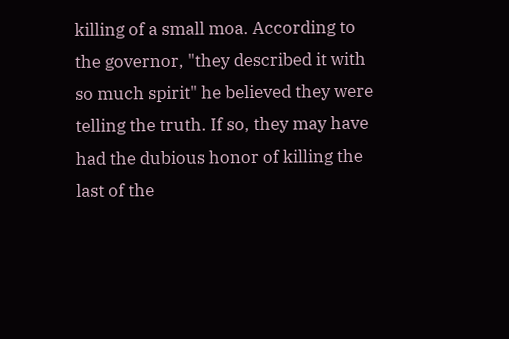killing of a small moa. According to the governor, "they described it with so much spirit" he believed they were telling the truth. If so, they may have had the dubious honor of killing the last of the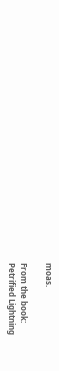moas.

From the book:
Petrified Lightning